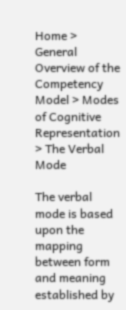Home > General Overview of the Competency Model > Modes of Cognitive Representation > The Verbal Mode

The verbal mode is based upon the mapping between form and meaning established by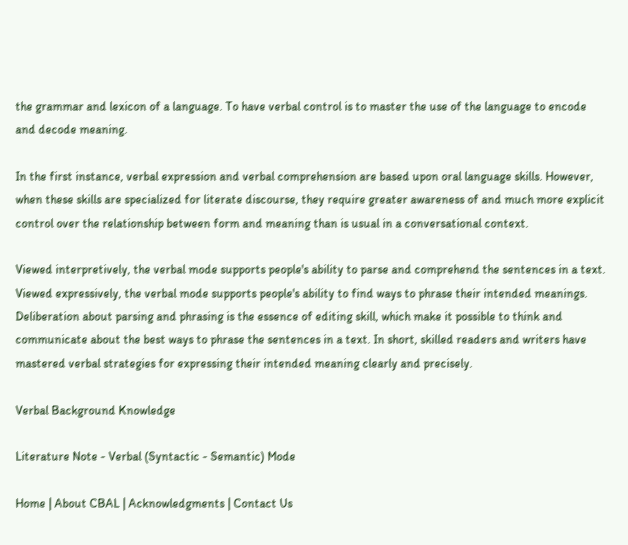the grammar and lexicon of a language. To have verbal control is to master the use of the language to encode and decode meaning.

In the first instance, verbal expression and verbal comprehension are based upon oral language skills. However, when these skills are specialized for literate discourse, they require greater awareness of and much more explicit control over the relationship between form and meaning than is usual in a conversational context.

Viewed interpretively, the verbal mode supports people's ability to parse and comprehend the sentences in a text. Viewed expressively, the verbal mode supports people's ability to find ways to phrase their intended meanings. Deliberation about parsing and phrasing is the essence of editing skill, which make it possible to think and communicate about the best ways to phrase the sentences in a text. In short, skilled readers and writers have mastered verbal strategies for expressing their intended meaning clearly and precisely.

Verbal Background Knowledge

Literature Note - Verbal (Syntactic - Semantic) Mode

Home | About CBAL | Acknowledgments | Contact Us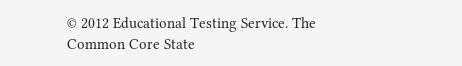© 2012 Educational Testing Service. The Common Core State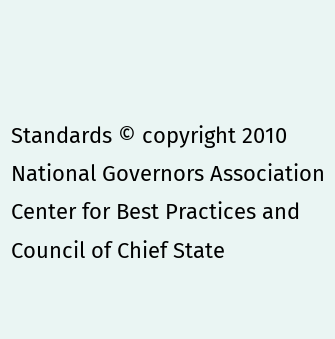Standards © copyright 2010 National Governors Association Center for Best Practices and Council of Chief State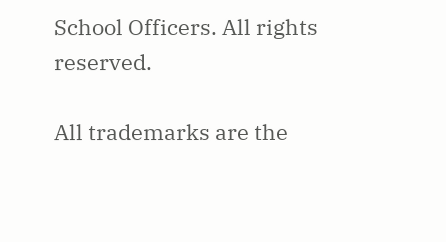School Officers. All rights reserved.

All trademarks are the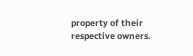property of their respective owners.